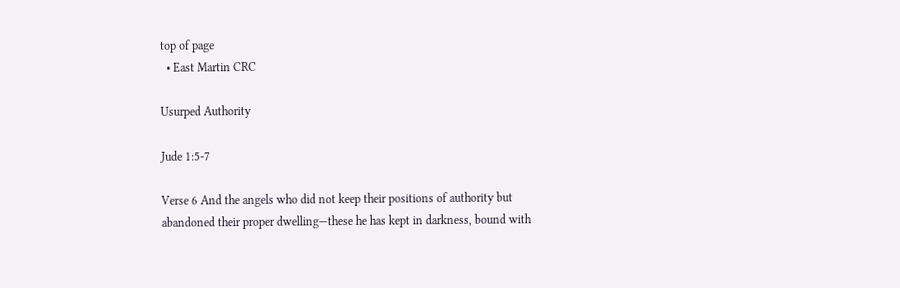top of page
  • East Martin CRC

Usurped Authority

Jude 1:5-7

Verse 6 And the angels who did not keep their positions of authority but abandoned their proper dwelling—these he has kept in darkness, bound with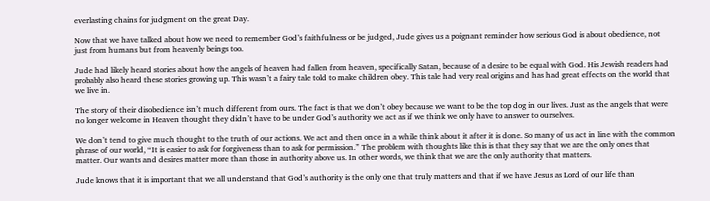everlasting chains for judgment on the great Day.

Now that we have talked about how we need to remember God’s faithfulness or be judged, Jude gives us a poignant reminder how serious God is about obedience, not just from humans but from heavenly beings too.

Jude had likely heard stories about how the angels of heaven had fallen from heaven, specifically Satan, because of a desire to be equal with God. His Jewish readers had probably also heard these stories growing up. This wasn’t a fairy tale told to make children obey. This tale had very real origins and has had great effects on the world that we live in.

The story of their disobedience isn’t much different from ours. The fact is that we don’t obey because we want to be the top dog in our lives. Just as the angels that were no longer welcome in Heaven thought they didn’t have to be under God’s authority we act as if we think we only have to answer to ourselves.

We don’t tend to give much thought to the truth of our actions. We act and then once in a while think about it after it is done. So many of us act in line with the common phrase of our world, “It is easier to ask for forgiveness than to ask for permission.” The problem with thoughts like this is that they say that we are the only ones that matter. Our wants and desires matter more than those in authority above us. In other words, we think that we are the only authority that matters.

Jude knows that it is important that we all understand that God’s authority is the only one that truly matters and that if we have Jesus as Lord of our life than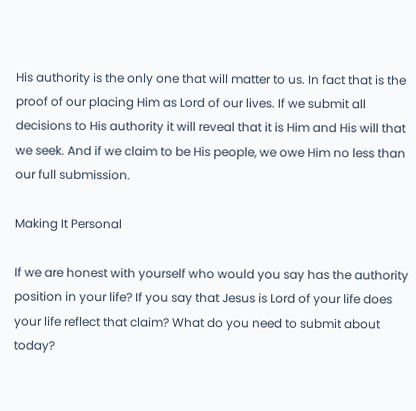His authority is the only one that will matter to us. In fact that is the proof of our placing Him as Lord of our lives. If we submit all decisions to His authority it will reveal that it is Him and His will that we seek. And if we claim to be His people, we owe Him no less than our full submission.

Making It Personal

If we are honest with yourself who would you say has the authority position in your life? If you say that Jesus is Lord of your life does your life reflect that claim? What do you need to submit about today?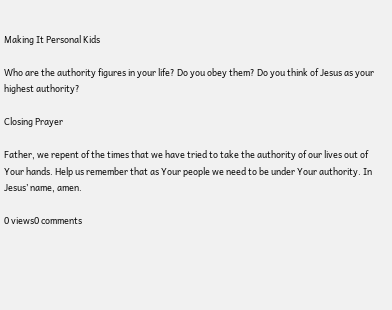Making It Personal Kids

Who are the authority figures in your life? Do you obey them? Do you think of Jesus as your highest authority?

Closing Prayer

Father, we repent of the times that we have tried to take the authority of our lives out of Your hands. Help us remember that as Your people we need to be under Your authority. In Jesus’ name, amen.

0 views0 comments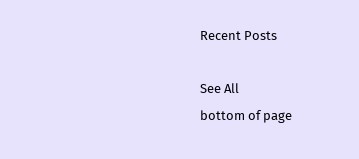Recent Posts

See All
bottom of page